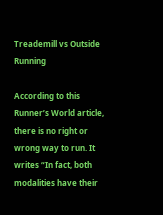Treademill vs Outside Running

According to this Runner’s World article, there is no right or wrong way to run. It writes “In fact, both modalities have their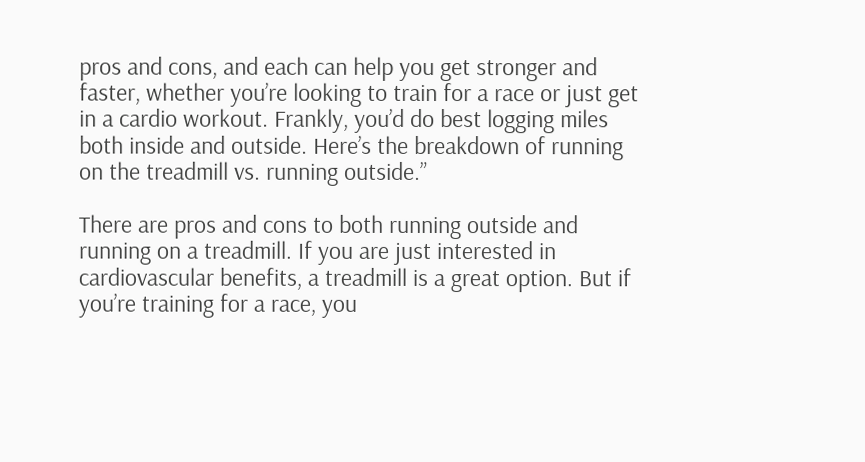pros and cons, and each can help you get stronger and faster, whether you’re looking to train for a race or just get in a cardio workout. Frankly, you’d do best logging miles both inside and outside. Here’s the breakdown of running on the treadmill vs. running outside.”

There are pros and cons to both running outside and running on a treadmill. If you are just interested in cardiovascular benefits, a treadmill is a great option. But if you’re training for a race, you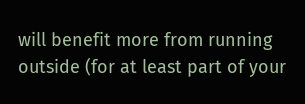will benefit more from running outside (for at least part of your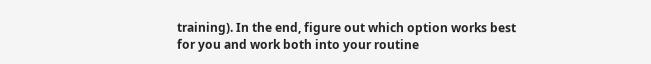training). In the end, figure out which option works best for you and work both into your routine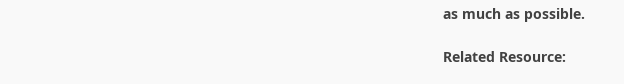as much as possible.

Related Resource: